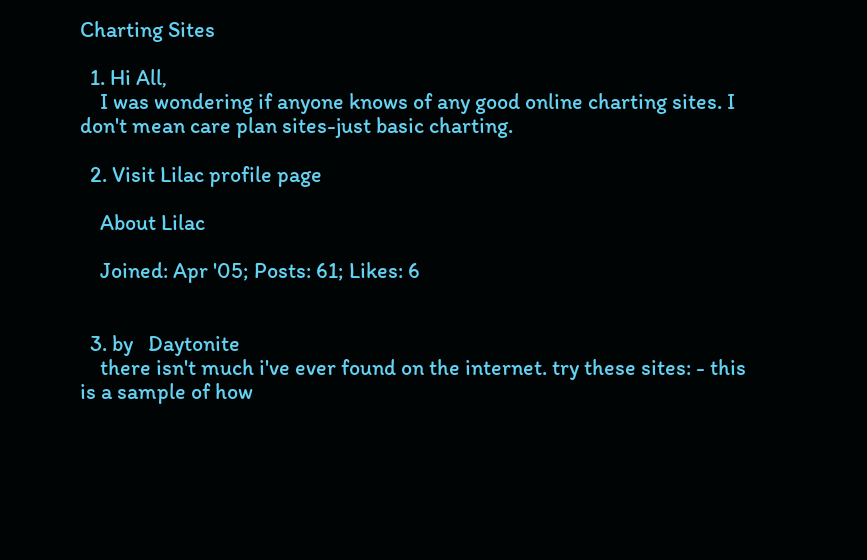Charting Sites

  1. Hi All,
    I was wondering if anyone knows of any good online charting sites. I don't mean care plan sites-just basic charting.

  2. Visit Lilac profile page

    About Lilac

    Joined: Apr '05; Posts: 61; Likes: 6


  3. by   Daytonite
    there isn't much i've ever found on the internet. try these sites: - this is a sample of how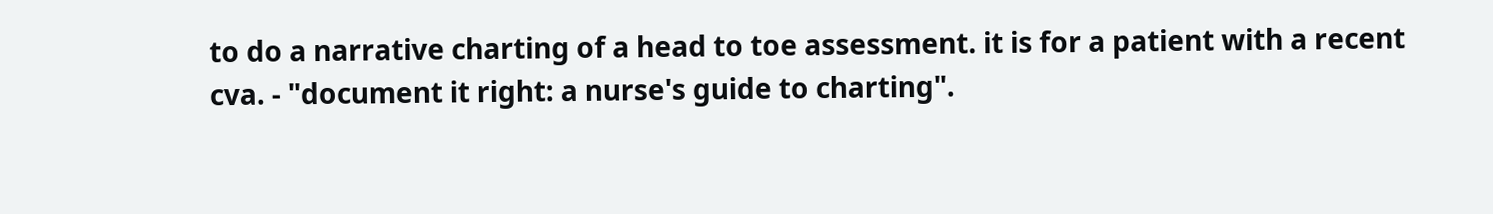to do a narrative charting of a head to toe assessment. it is for a patient with a recent cva. - "document it right: a nurse's guide to charting".